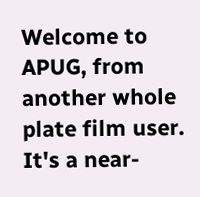Welcome to APUG, from another whole plate film user. It's a near-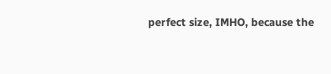perfect size, IMHO, because the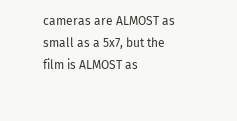cameras are ALMOST as small as a 5x7, but the film is ALMOST as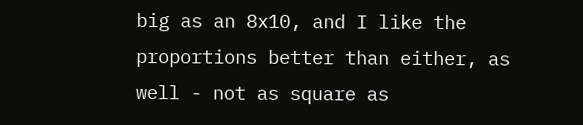big as an 8x10, and I like the proportions better than either, as well - not as square as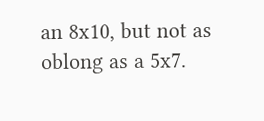an 8x10, but not as oblong as a 5x7.